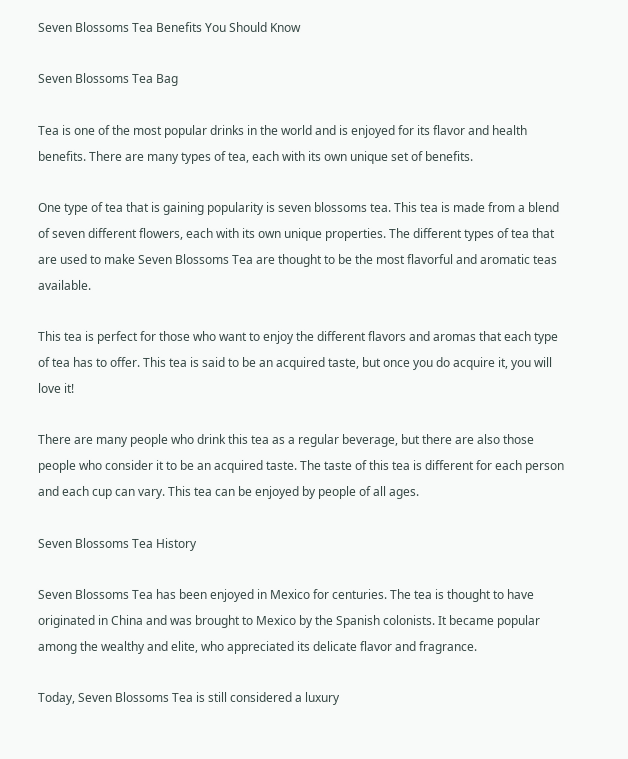Seven Blossoms Tea Benefits You Should Know

Seven Blossoms Tea Bag

Tea is one of the most popular drinks in the world and is enjoyed for its flavor and health benefits. There are many types of tea, each with its own unique set of benefits.

One type of tea that is gaining popularity is seven blossoms tea. This tea is made from a blend of seven different flowers, each with its own unique properties. The different types of tea that are used to make Seven Blossoms Tea are thought to be the most flavorful and aromatic teas available.

This tea is perfect for those who want to enjoy the different flavors and aromas that each type of tea has to offer. This tea is said to be an acquired taste, but once you do acquire it, you will love it!

There are many people who drink this tea as a regular beverage, but there are also those people who consider it to be an acquired taste. The taste of this tea is different for each person and each cup can vary. This tea can be enjoyed by people of all ages.

Seven Blossoms Tea History

Seven Blossoms Tea has been enjoyed in Mexico for centuries. The tea is thought to have originated in China and was brought to Mexico by the Spanish colonists. It became popular among the wealthy and elite, who appreciated its delicate flavor and fragrance.

Today, Seven Blossoms Tea is still considered a luxury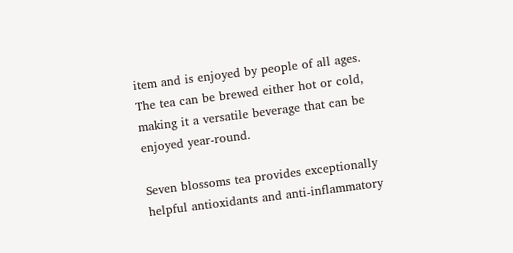item and is enjoyed by people of all ages. The tea can be brewed either hot or cold, making it a versatile beverage that can be enjoyed year-round.

Seven blossoms tea provides exceptionally helpful antioxidants and anti-inflammatory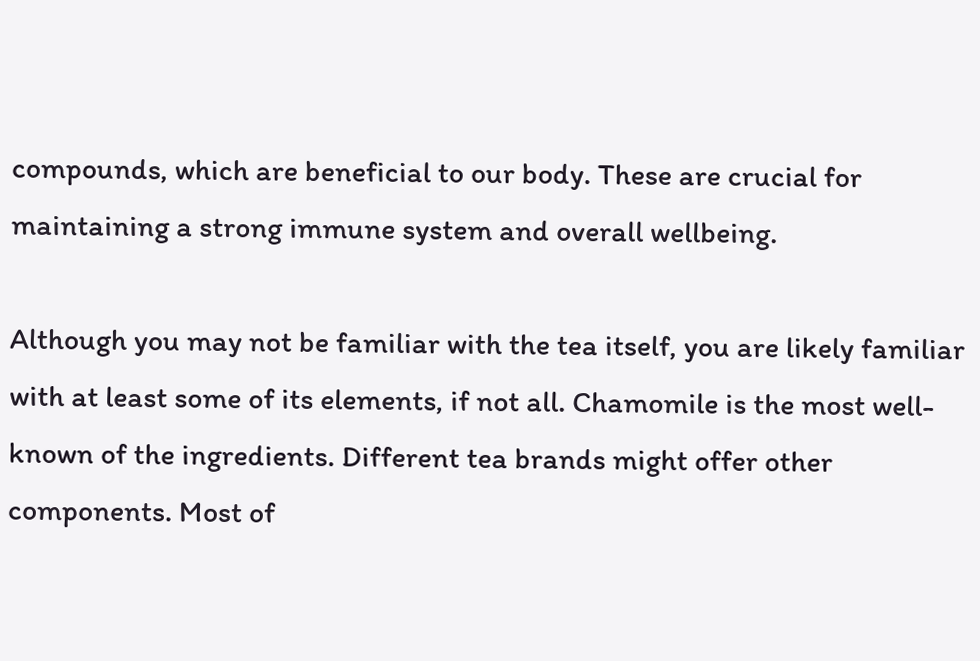compounds, which are beneficial to our body. These are crucial for maintaining a strong immune system and overall wellbeing.

Although you may not be familiar with the tea itself, you are likely familiar with at least some of its elements, if not all. Chamomile is the most well-known of the ingredients. Different tea brands might offer other components. Most of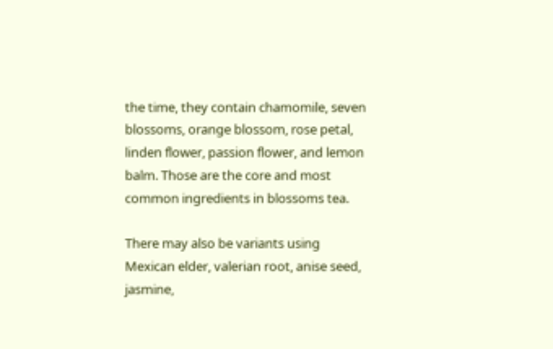the time, they contain chamomile, seven blossoms, orange blossom, rose petal, linden flower, passion flower, and lemon balm. Those are the core and most common ingredients in blossoms tea.

There may also be variants using Mexican elder, valerian root, anise seed, jasmine,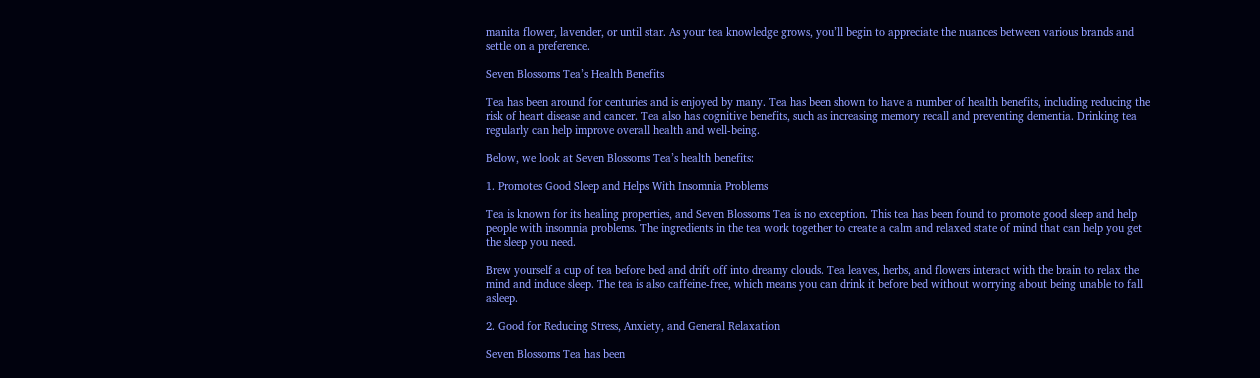manita flower, lavender, or until star. As your tea knowledge grows, you’ll begin to appreciate the nuances between various brands and settle on a preference.

Seven Blossoms Tea’s Health Benefits

Tea has been around for centuries and is enjoyed by many. Tea has been shown to have a number of health benefits, including reducing the risk of heart disease and cancer. Tea also has cognitive benefits, such as increasing memory recall and preventing dementia. Drinking tea regularly can help improve overall health and well-being.

Below, we look at Seven Blossoms Tea’s health benefits:

1. Promotes Good Sleep and Helps With Insomnia Problems

Tea is known for its healing properties, and Seven Blossoms Tea is no exception. This tea has been found to promote good sleep and help people with insomnia problems. The ingredients in the tea work together to create a calm and relaxed state of mind that can help you get the sleep you need.

Brew yourself a cup of tea before bed and drift off into dreamy clouds. Tea leaves, herbs, and flowers interact with the brain to relax the mind and induce sleep. The tea is also caffeine-free, which means you can drink it before bed without worrying about being unable to fall asleep.

2. Good for Reducing Stress, Anxiety, and General Relaxation

Seven Blossoms Tea has been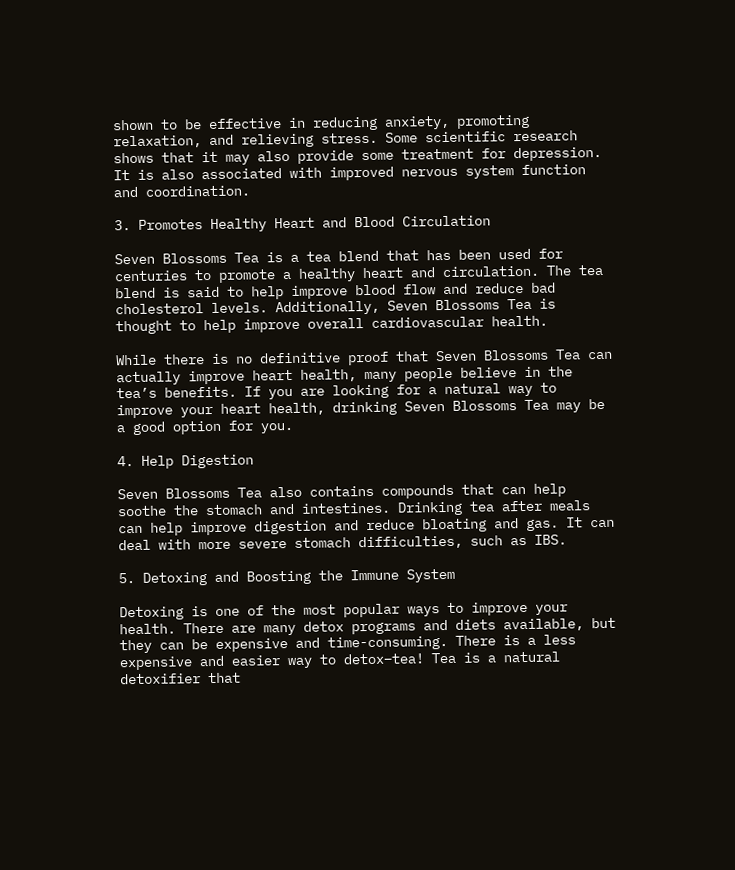shown to be effective in reducing anxiety, promoting relaxation, and relieving stress. Some scientific research shows that it may also provide some treatment for depression. It is also associated with improved nervous system function and coordination.

3. Promotes Healthy Heart and Blood Circulation

Seven Blossoms Tea is a tea blend that has been used for centuries to promote a healthy heart and circulation. The tea blend is said to help improve blood flow and reduce bad cholesterol levels. Additionally, Seven Blossoms Tea is thought to help improve overall cardiovascular health.

While there is no definitive proof that Seven Blossoms Tea can actually improve heart health, many people believe in the tea’s benefits. If you are looking for a natural way to improve your heart health, drinking Seven Blossoms Tea may be a good option for you.

4. Help Digestion

Seven Blossoms Tea also contains compounds that can help soothe the stomach and intestines. Drinking tea after meals can help improve digestion and reduce bloating and gas. It can deal with more severe stomach difficulties, such as IBS.

5. Detoxing and Boosting the Immune System

Detoxing is one of the most popular ways to improve your health. There are many detox programs and diets available, but they can be expensive and time-consuming. There is a less expensive and easier way to detox–tea! Tea is a natural detoxifier that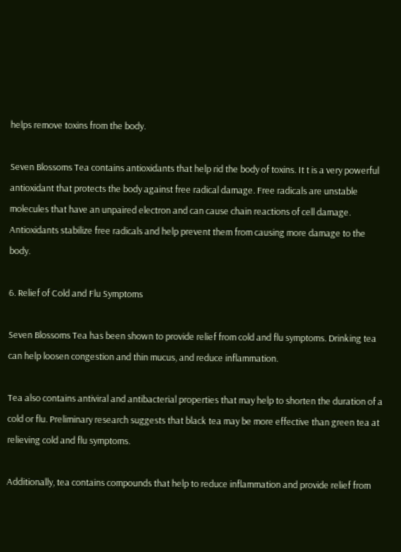helps remove toxins from the body.

Seven Blossoms Tea contains antioxidants that help rid the body of toxins. It t is a very powerful antioxidant that protects the body against free radical damage. Free radicals are unstable molecules that have an unpaired electron and can cause chain reactions of cell damage. Antioxidants stabilize free radicals and help prevent them from causing more damage to the body.

6. Relief of Cold and Flu Symptoms

Seven Blossoms Tea has been shown to provide relief from cold and flu symptoms. Drinking tea can help loosen congestion and thin mucus, and reduce inflammation.

Tea also contains antiviral and antibacterial properties that may help to shorten the duration of a cold or flu. Preliminary research suggests that black tea may be more effective than green tea at relieving cold and flu symptoms.

Additionally, tea contains compounds that help to reduce inflammation and provide relief from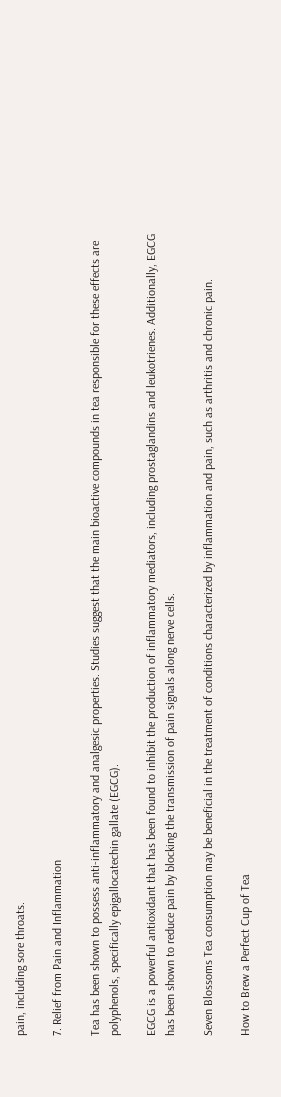pain, including sore throats.

7. Relief from Pain and Inflammation

Tea has been shown to possess anti-inflammatory and analgesic properties. Studies suggest that the main bioactive compounds in tea responsible for these effects are polyphenols, specifically epigallocatechin gallate (EGCG).

EGCG is a powerful antioxidant that has been found to inhibit the production of inflammatory mediators, including prostaglandins and leukotrienes. Additionally, EGCG has been shown to reduce pain by blocking the transmission of pain signals along nerve cells.

Seven Blossoms Tea consumption may be beneficial in the treatment of conditions characterized by inflammation and pain, such as arthritis and chronic pain.

How to Brew a Perfect Cup of Tea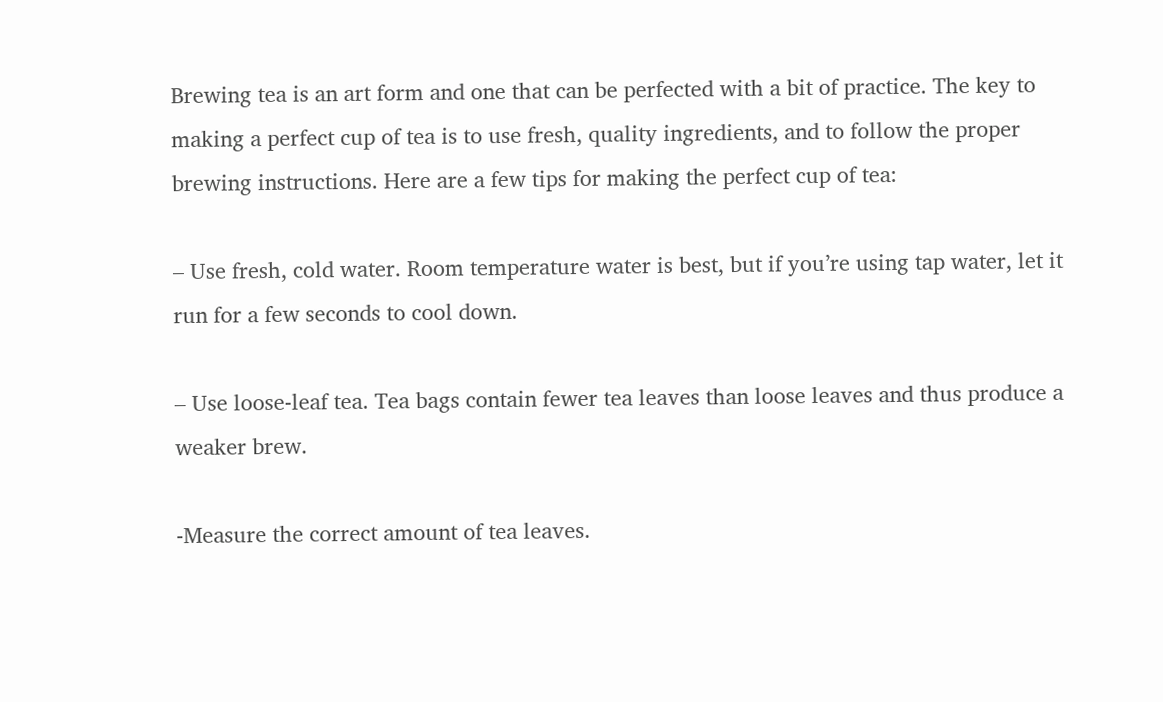Brewing tea is an art form and one that can be perfected with a bit of practice. The key to making a perfect cup of tea is to use fresh, quality ingredients, and to follow the proper brewing instructions. Here are a few tips for making the perfect cup of tea:

– Use fresh, cold water. Room temperature water is best, but if you’re using tap water, let it run for a few seconds to cool down.

– Use loose-leaf tea. Tea bags contain fewer tea leaves than loose leaves and thus produce a weaker brew.

-Measure the correct amount of tea leaves.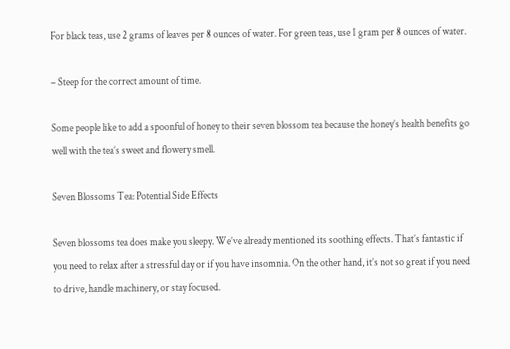For black teas, use 2 grams of leaves per 8 ounces of water. For green teas, use 1 gram per 8 ounces of water.

– Steep for the correct amount of time.

Some people like to add a spoonful of honey to their seven blossom tea because the honey’s health benefits go well with the tea’s sweet and flowery smell.

Seven Blossoms Tea: Potential Side Effects

Seven blossoms tea does make you sleepy. We’ve already mentioned its soothing effects. That’s fantastic if you need to relax after a stressful day or if you have insomnia. On the other hand, it’s not so great if you need to drive, handle machinery, or stay focused.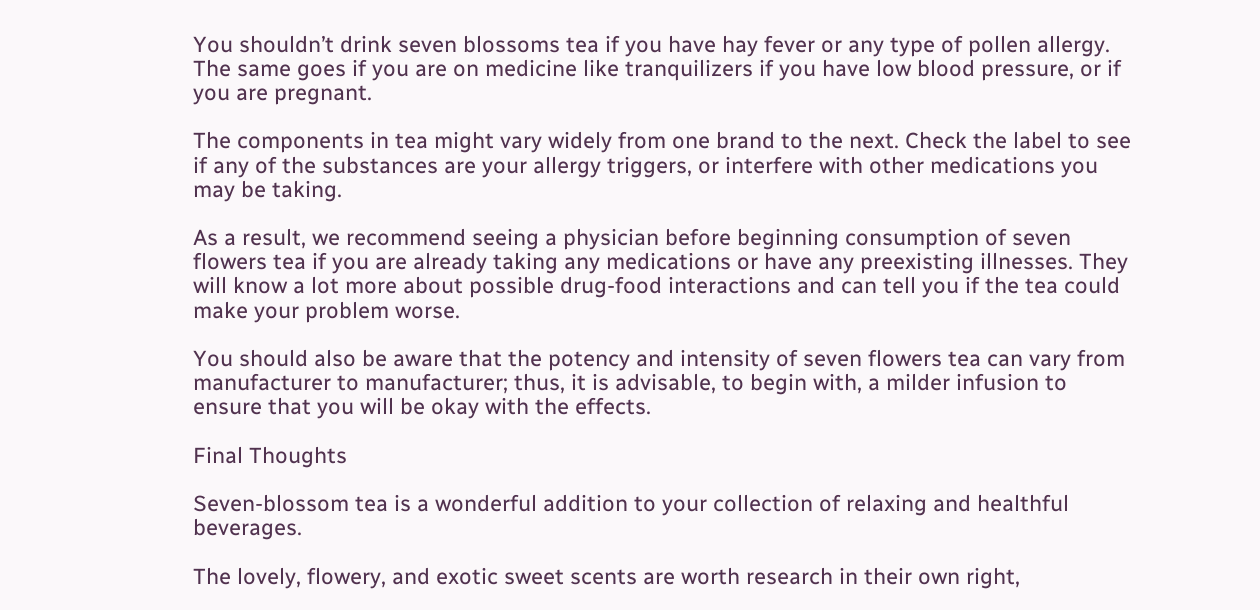You shouldn’t drink seven blossoms tea if you have hay fever or any type of pollen allergy. The same goes if you are on medicine like tranquilizers if you have low blood pressure, or if you are pregnant.

The components in tea might vary widely from one brand to the next. Check the label to see if any of the substances are your allergy triggers, or interfere with other medications you may be taking.

As a result, we recommend seeing a physician before beginning consumption of seven flowers tea if you are already taking any medications or have any preexisting illnesses. They will know a lot more about possible drug-food interactions and can tell you if the tea could make your problem worse.

You should also be aware that the potency and intensity of seven flowers tea can vary from manufacturer to manufacturer; thus, it is advisable, to begin with, a milder infusion to ensure that you will be okay with the effects.

Final Thoughts

Seven-blossom tea is a wonderful addition to your collection of relaxing and healthful beverages.

The lovely, flowery, and exotic sweet scents are worth research in their own right,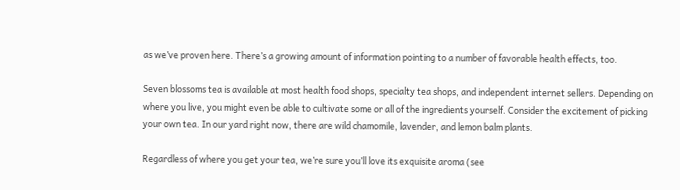as we’ve proven here. There’s a growing amount of information pointing to a number of favorable health effects, too.

Seven blossoms tea is available at most health food shops, specialty tea shops, and independent internet sellers. Depending on where you live, you might even be able to cultivate some or all of the ingredients yourself. Consider the excitement of picking your own tea. In our yard right now, there are wild chamomile, lavender, and lemon balm plants.

Regardless of where you get your tea, we’re sure you’ll love its exquisite aroma (see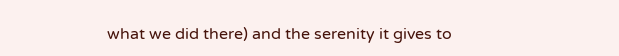what we did there) and the serenity it gives to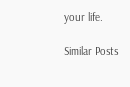your life.

Similar Posts